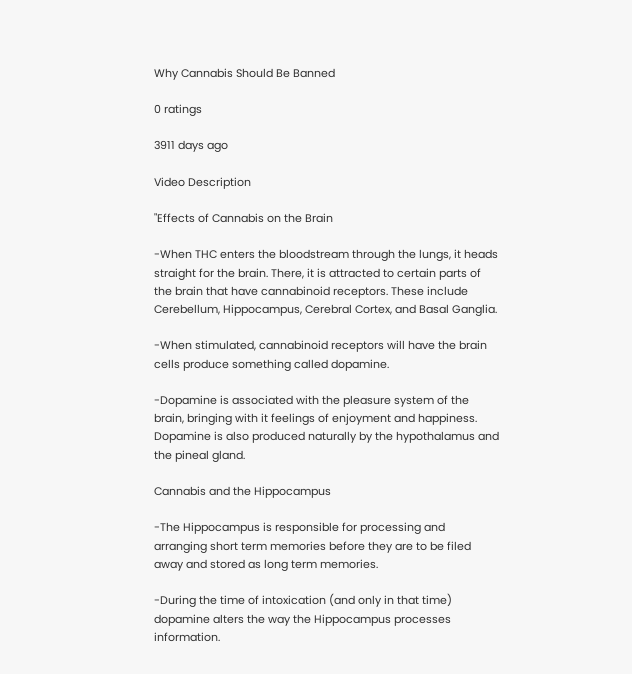Why Cannabis Should Be Banned

0 ratings

3911 days ago

Video Description

"Effects of Cannabis on the Brain

-When THC enters the bloodstream through the lungs, it heads straight for the brain. There, it is attracted to certain parts of the brain that have cannabinoid receptors. These include Cerebellum, Hippocampus, Cerebral Cortex, and Basal Ganglia.

-When stimulated, cannabinoid receptors will have the brain cells produce something called dopamine.

-Dopamine is associated with the pleasure system of the brain, bringing with it feelings of enjoyment and happiness. Dopamine is also produced naturally by the hypothalamus and the pineal gland.

Cannabis and the Hippocampus

-The Hippocampus is responsible for processing and arranging short term memories before they are to be filed away and stored as long term memories.

-During the time of intoxication (and only in that time) dopamine alters the way the Hippocampus processes information.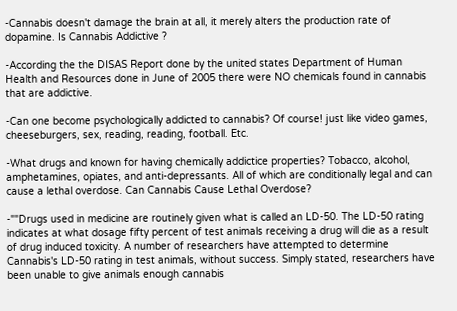-Cannabis doesn't damage the brain at all, it merely alters the production rate of dopamine. Is Cannabis Addictive ?

-According the the DISAS Report done by the united states Department of Human Health and Resources done in June of 2005 there were NO chemicals found in cannabis that are addictive.

-Can one become psychologically addicted to cannabis? Of course! just like video games, cheeseburgers, sex, reading, reading, football. Etc.

-What drugs and known for having chemically addictice properties? Tobacco, alcohol, amphetamines, opiates, and anti-depressants. All of which are conditionally legal and can cause a lethal overdose. Can Cannabis Cause Lethal Overdose?

-""Drugs used in medicine are routinely given what is called an LD-50. The LD-50 rating indicates at what dosage fifty percent of test animals receiving a drug will die as a result of drug induced toxicity. A number of researchers have attempted to determine Cannabis's LD-50 rating in test animals, without success. Simply stated, researchers have been unable to give animals enough cannabis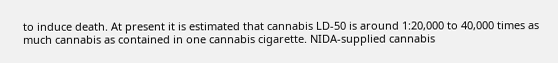to induce death. At present it is estimated that cannabis LD-50 is around 1:20,000 to 40,000 times as much cannabis as contained in one cannabis cigarette. NIDA-supplied cannabis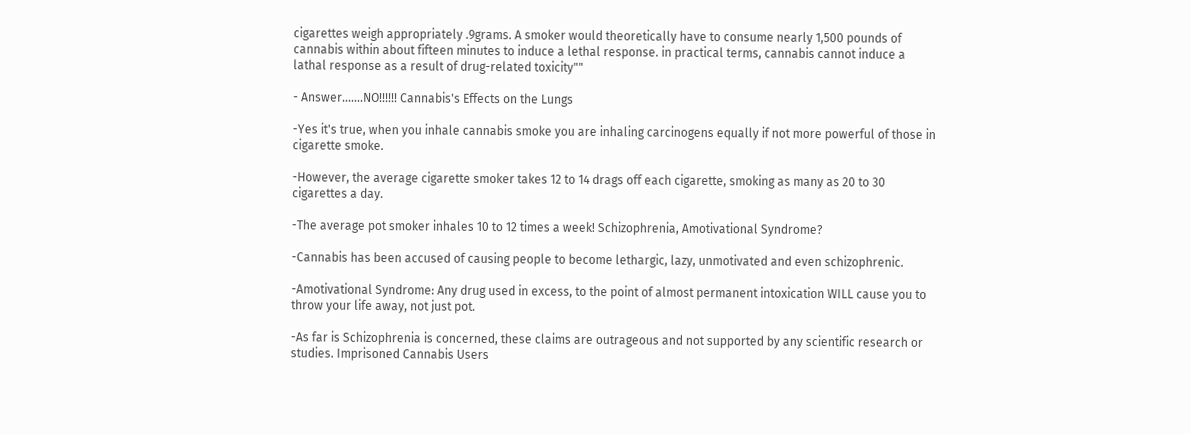cigarettes weigh appropriately .9grams. A smoker would theoretically have to consume nearly 1,500 pounds of cannabis within about fifteen minutes to induce a lethal response. in practical terms, cannabis cannot induce a lathal response as a result of drug-related toxicity""

- Answer.......NO!!!!!! Cannabis's Effects on the Lungs

-Yes it's true, when you inhale cannabis smoke you are inhaling carcinogens equally if not more powerful of those in cigarette smoke.

-However, the average cigarette smoker takes 12 to 14 drags off each cigarette, smoking as many as 20 to 30 cigarettes a day.

-The average pot smoker inhales 10 to 12 times a week! Schizophrenia, Amotivational Syndrome?

-Cannabis has been accused of causing people to become lethargic, lazy, unmotivated and even schizophrenic.

-Amotivational Syndrome: Any drug used in excess, to the point of almost permanent intoxication WILL cause you to throw your life away, not just pot.

-As far is Schizophrenia is concerned, these claims are outrageous and not supported by any scientific research or studies. Imprisoned Cannabis Users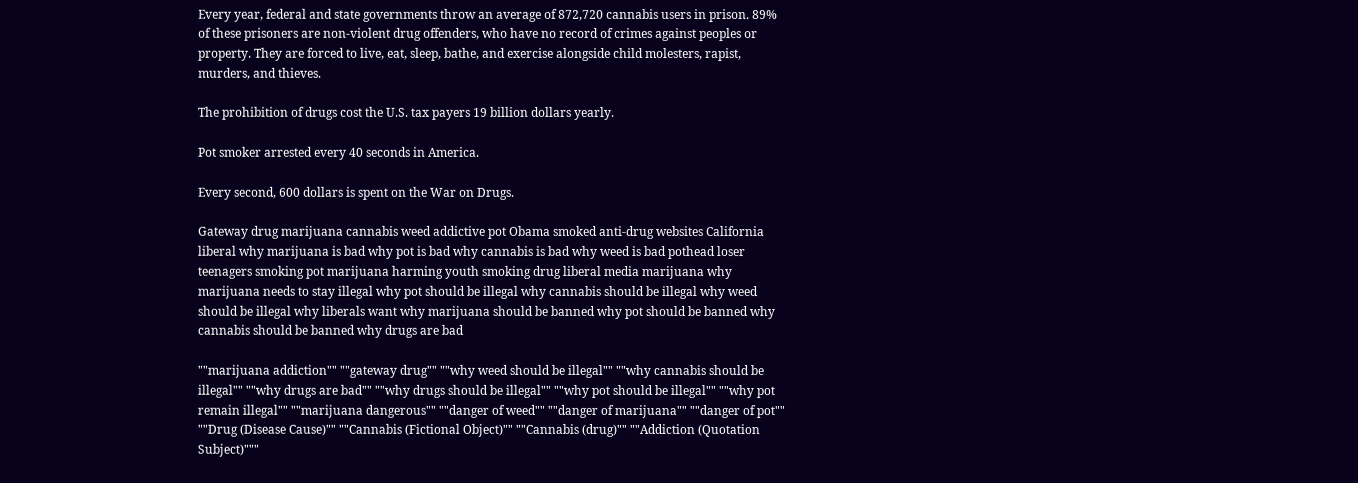Every year, federal and state governments throw an average of 872,720 cannabis users in prison. 89% of these prisoners are non-violent drug offenders, who have no record of crimes against peoples or property. They are forced to live, eat, sleep, bathe, and exercise alongside child molesters, rapist, murders, and thieves.

The prohibition of drugs cost the U.S. tax payers 19 billion dollars yearly.

Pot smoker arrested every 40 seconds in America.

Every second, 600 dollars is spent on the War on Drugs.

Gateway drug marijuana cannabis weed addictive pot Obama smoked anti-drug websites California liberal why marijuana is bad why pot is bad why cannabis is bad why weed is bad pothead loser teenagers smoking pot marijuana harming youth smoking drug liberal media marijuana why marijuana needs to stay illegal why pot should be illegal why cannabis should be illegal why weed should be illegal why liberals want why marijuana should be banned why pot should be banned why cannabis should be banned why drugs are bad

""marijuana addiction"" ""gateway drug"" ""why weed should be illegal"" ""why cannabis should be illegal"" ""why drugs are bad"" ""why drugs should be illegal"" ""why pot should be illegal"" ""why pot remain illegal"" ""marijuana dangerous"" ""danger of weed"" ""danger of marijuana"" ""danger of pot"" ""Drug (Disease Cause)"" ""Cannabis (Fictional Object)"" ""Cannabis (drug)"" ""Addiction (Quotation Subject)"""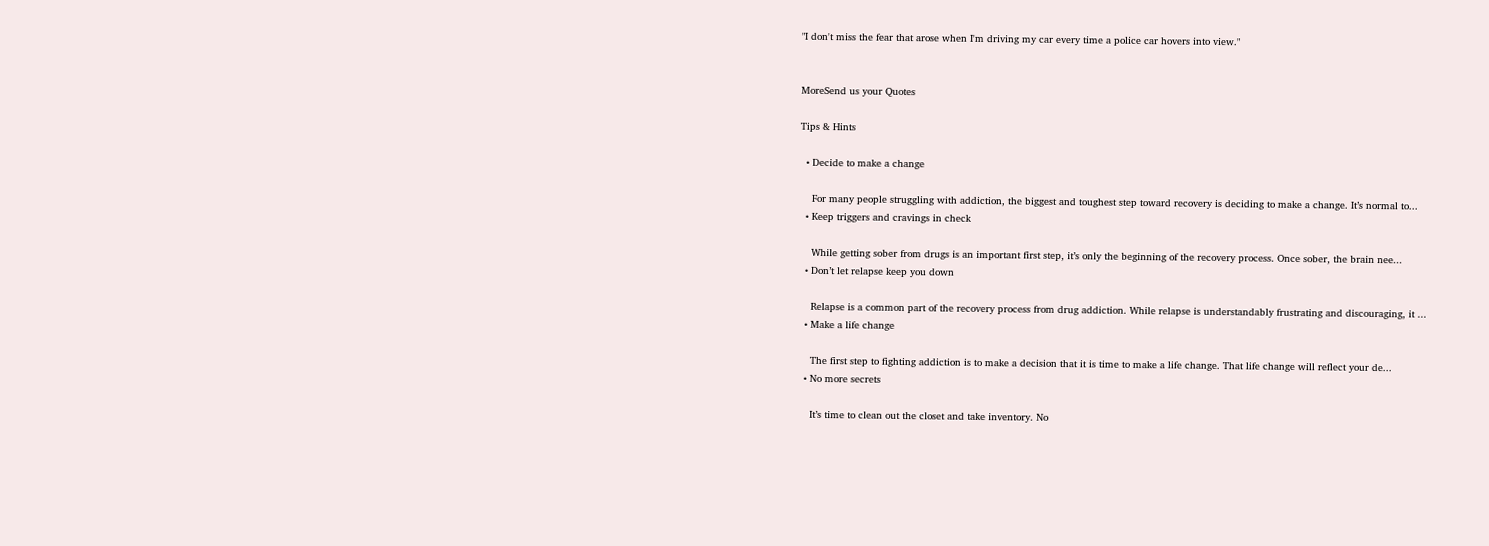"I don't miss the fear that arose when I'm driving my car every time a police car hovers into view."


MoreSend us your Quotes

Tips & Hints

  • Decide to make a change

    For many people struggling with addiction, the biggest and toughest step toward recovery is deciding to make a change. It’s normal to...
  • Keep triggers and cravings in check

    While getting sober from drugs is an important first step, it’s only the beginning of the recovery process. Once sober, the brain nee...
  • Don’t let relapse keep you down

    Relapse is a common part of the recovery process from drug addiction. While relapse is understandably frustrating and discouraging, it ...
  • Make a life change

    The first step to fighting addiction is to make a decision that it is time to make a life change. That life change will reflect your de...
  • No more secrets

    It’s time to clean out the closet and take inventory. No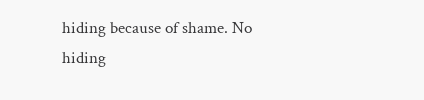hiding because of shame. No hiding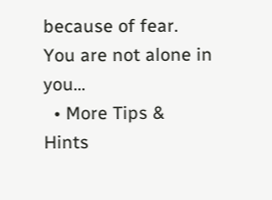because of fear. You are not alone in you...
  • More Tips & Hints